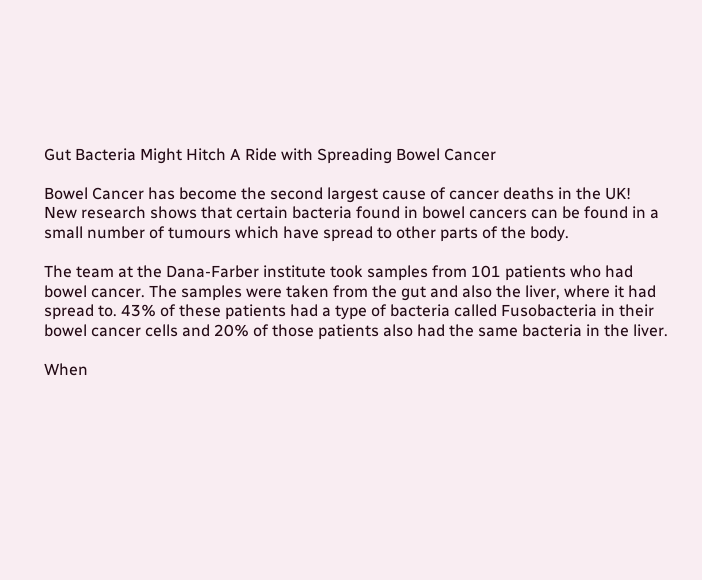Gut Bacteria Might Hitch A Ride with Spreading Bowel Cancer

Bowel Cancer has become the second largest cause of cancer deaths in the UK!
New research shows that certain bacteria found in bowel cancers can be found in a small number of tumours which have spread to other parts of the body.

The team at the Dana-Farber institute took samples from 101 patients who had bowel cancer. The samples were taken from the gut and also the liver, where it had spread to. 43% of these patients had a type of bacteria called Fusobacteria in their bowel cancer cells and 20% of those patients also had the same bacteria in the liver.

When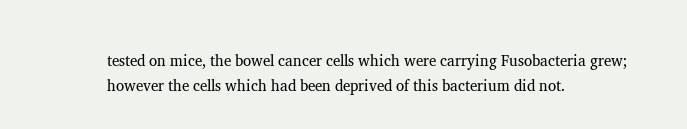tested on mice, the bowel cancer cells which were carrying Fusobacteria grew; however the cells which had been deprived of this bacterium did not.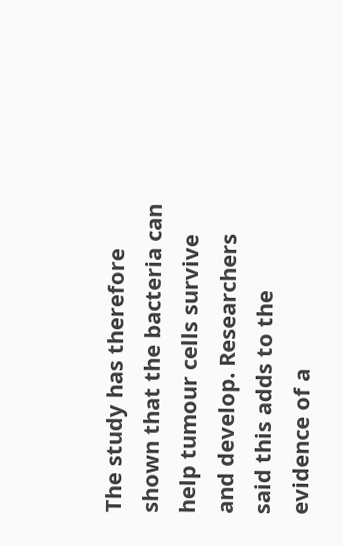The study has therefore shown that the bacteria can help tumour cells survive and develop. Researchers said this adds to the evidence of a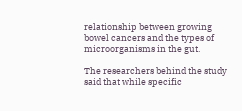relationship between growing bowel cancers and the types of microorganisms in the gut.

The researchers behind the study said that while specific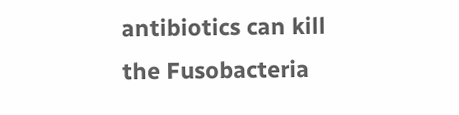antibiotics can kill the Fusobacteria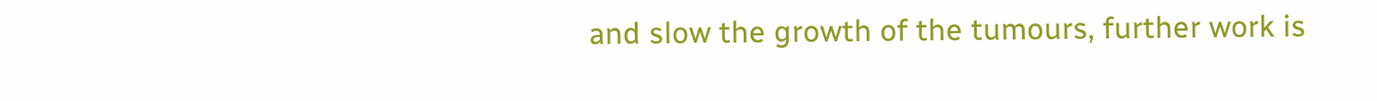and slow the growth of the tumours, further work is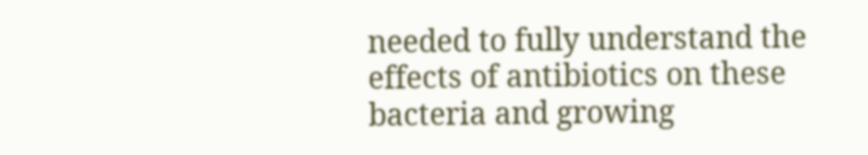needed to fully understand the effects of antibiotics on these bacteria and growing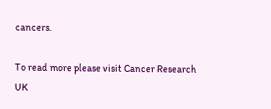cancers.

To read more please visit Cancer Research UK